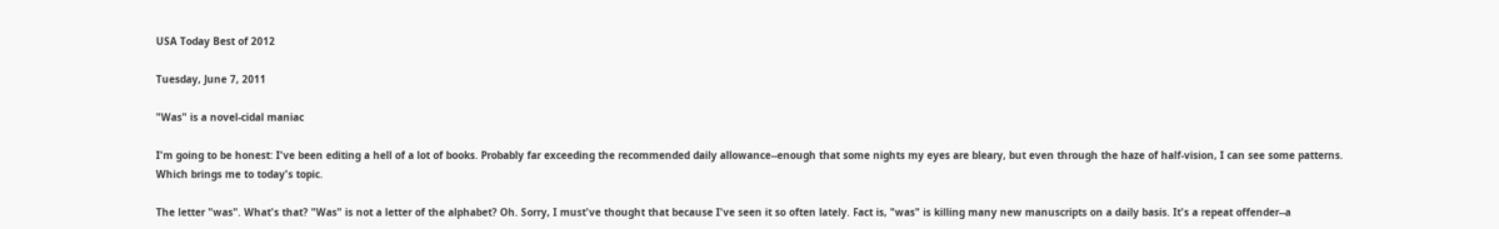USA Today Best of 2012

Tuesday, June 7, 2011

"Was" is a novel-cidal maniac

I'm going to be honest: I've been editing a hell of a lot of books. Probably far exceeding the recommended daily allowance--enough that some nights my eyes are bleary, but even through the haze of half-vision, I can see some patterns. Which brings me to today's topic.

The letter "was". What's that? "Was" is not a letter of the alphabet? Oh. Sorry, I must've thought that because I've seen it so often lately. Fact is, "was" is killing many new manuscripts on a daily basis. It's a repeat offender--a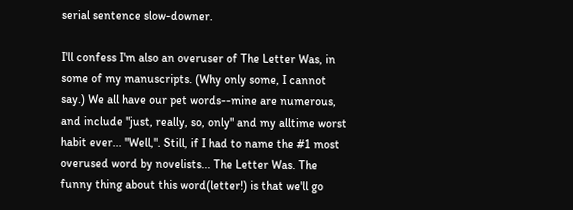serial sentence slow-downer.

I'll confess I'm also an overuser of The Letter Was, in some of my manuscripts. (Why only some, I cannot say.) We all have our pet words--mine are numerous, and include "just, really, so, only" and my alltime worst habit ever... "Well,". Still, if I had to name the #1 most overused word by novelists... The Letter Was. The funny thing about this word(letter!) is that we'll go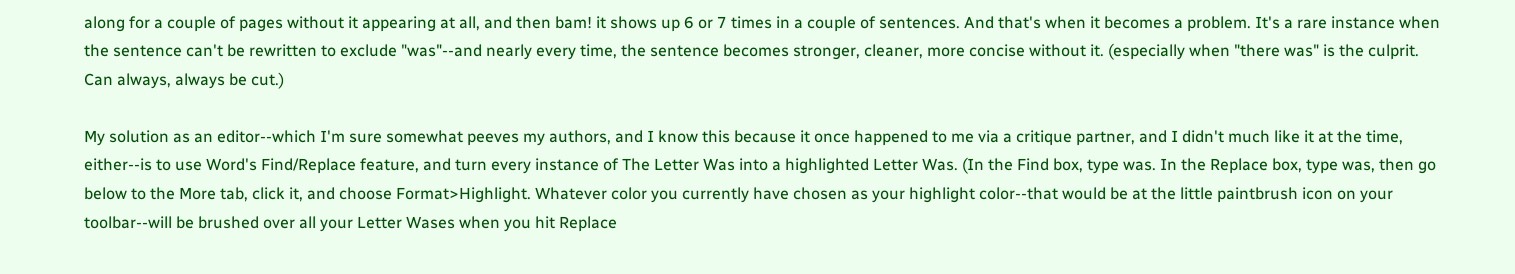along for a couple of pages without it appearing at all, and then bam! it shows up 6 or 7 times in a couple of sentences. And that's when it becomes a problem. It's a rare instance when the sentence can't be rewritten to exclude "was"--and nearly every time, the sentence becomes stronger, cleaner, more concise without it. (especially when "there was" is the culprit. Can always, always be cut.)

My solution as an editor--which I'm sure somewhat peeves my authors, and I know this because it once happened to me via a critique partner, and I didn't much like it at the time, either--is to use Word's Find/Replace feature, and turn every instance of The Letter Was into a highlighted Letter Was. (In the Find box, type was. In the Replace box, type was, then go below to the More tab, click it, and choose Format>Highlight. Whatever color you currently have chosen as your highlight color--that would be at the little paintbrush icon on your toolbar--will be brushed over all your Letter Wases when you hit Replace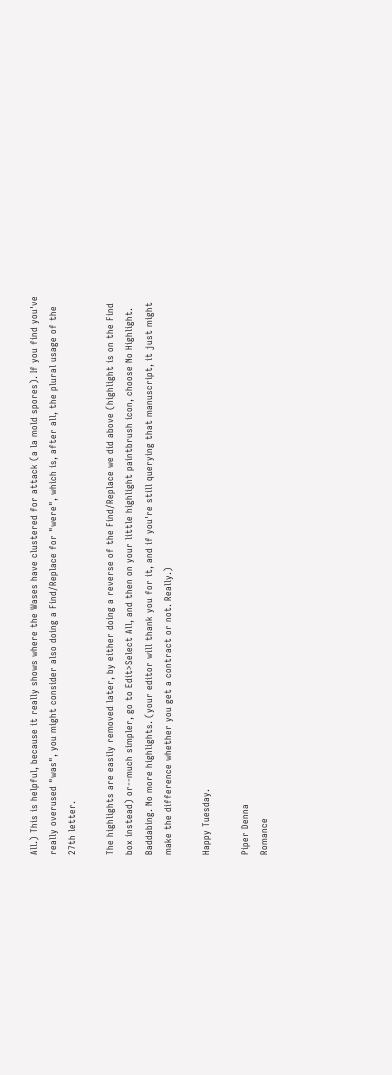All.) This is helpful, because it really shows where the Wases have clustered for attack (a la mold spores). If you find you've really overused "was", you might consider also doing a Find/Replace for "were", which is, after all, the plural usage of the 27th letter.

The highlights are easily removed later, by either doing a reverse of the Find/Replace we did above (highlight is on the Find box instead) or--much simpler, go to Edit>Select All, and then on your little highlight paintbrush icon, choose No Highlight. Baddabing. No more highlights. (your editor will thank you for it, and if you're still querying that manuscript, it just might make the difference whether you get a contract or not. Really.)

Happy Tuesday.

Piper Denna
Romance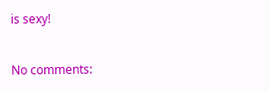is sexy!

No comments: